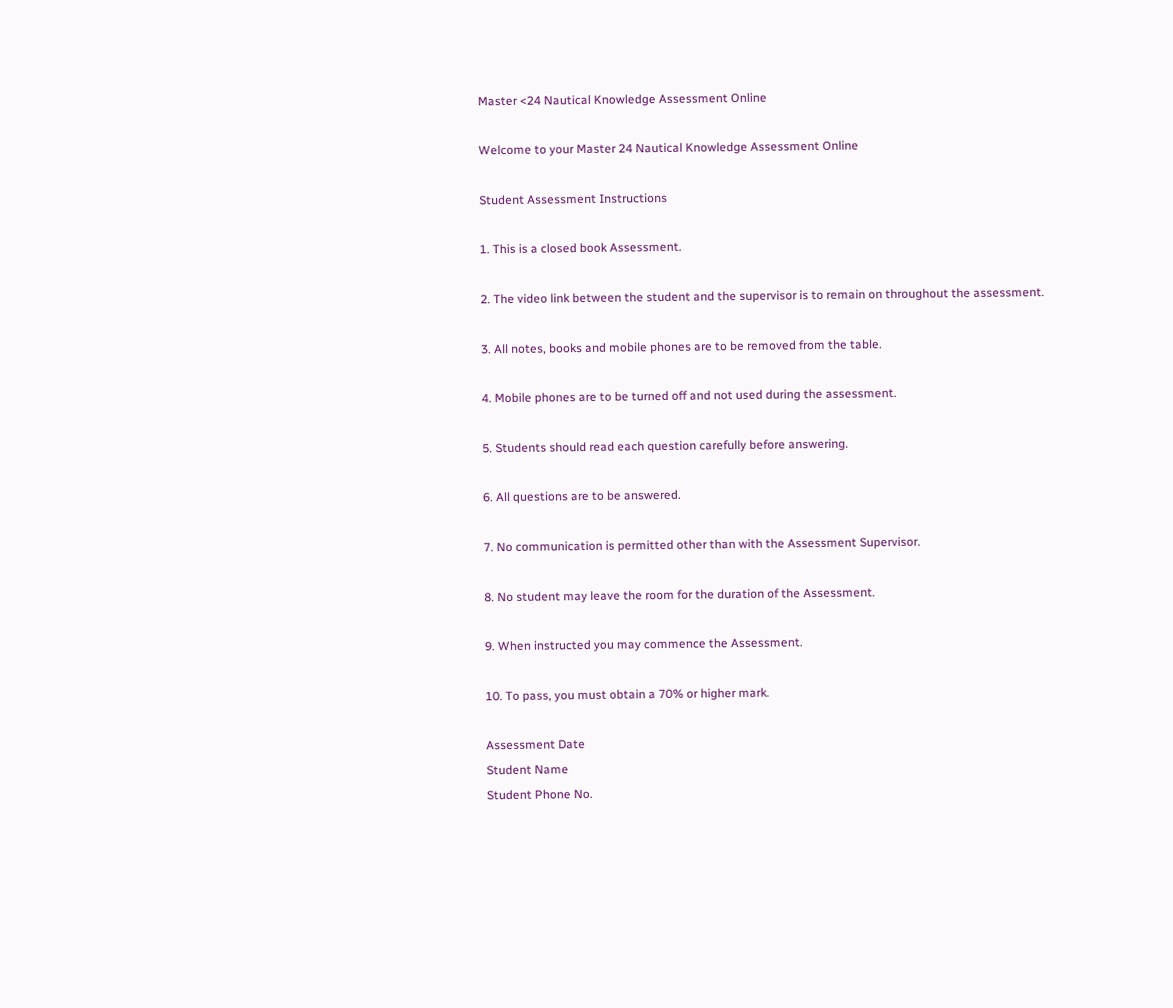Master <24 Nautical Knowledge Assessment Online

Welcome to your Master 24 Nautical Knowledge Assessment Online

Student Assessment Instructions

1. This is a closed book Assessment.

2. The video link between the student and the supervisor is to remain on throughout the assessment.

3. All notes, books and mobile phones are to be removed from the table.

4. Mobile phones are to be turned off and not used during the assessment.

5. Students should read each question carefully before answering.

6. All questions are to be answered.

7. No communication is permitted other than with the Assessment Supervisor.

8. No student may leave the room for the duration of the Assessment.

9. When instructed you may commence the Assessment.

10. To pass, you must obtain a 70% or higher mark.

Assessment Date
Student Name
Student Phone No.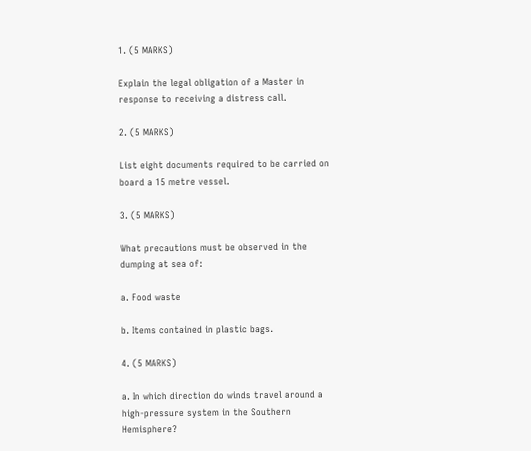1. (5 MARKS)

Explain the legal obligation of a Master in response to receiving a distress call.

2. (5 MARKS)

List eight documents required to be carried on board a 15 metre vessel.

3. (5 MARKS)

What precautions must be observed in the dumping at sea of:

a. Food waste

b. Items contained in plastic bags.

4. (5 MARKS)

a. In which direction do winds travel around a high-pressure system in the Southern Hemisphere?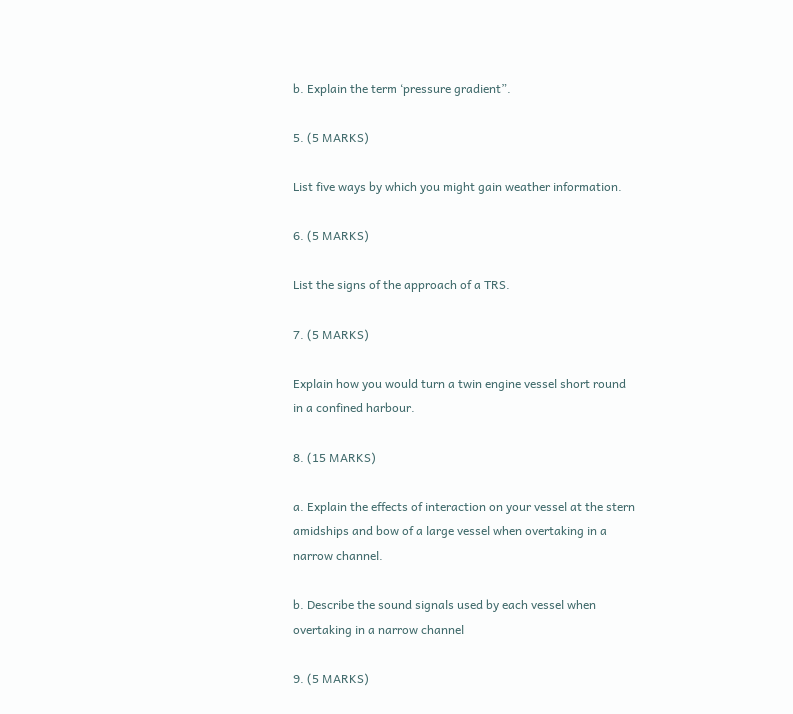b. Explain the term ‘pressure gradient”.

5. (5 MARKS)

List five ways by which you might gain weather information.

6. (5 MARKS)

List the signs of the approach of a TRS.

7. (5 MARKS)

Explain how you would turn a twin engine vessel short round in a confined harbour.

8. (15 MARKS)

a. Explain the effects of interaction on your vessel at the stern amidships and bow of a large vessel when overtaking in a narrow channel.

b. Describe the sound signals used by each vessel when overtaking in a narrow channel

9. (5 MARKS)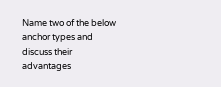Name two of the below anchor types and discuss their advantages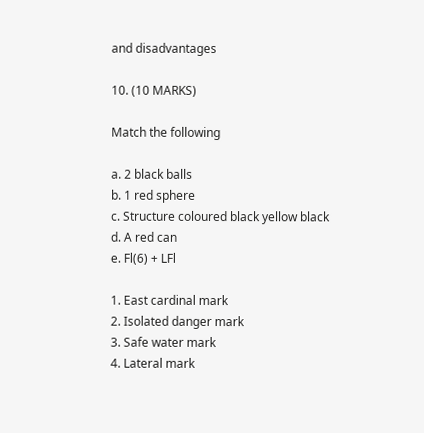and disadvantages

10. (10 MARKS)

Match the following

a. 2 black balls
b. 1 red sphere
c. Structure coloured black yellow black
d. A red can
e. Fl(6) + LFl

1. East cardinal mark
2. Isolated danger mark
3. Safe water mark
4. Lateral mark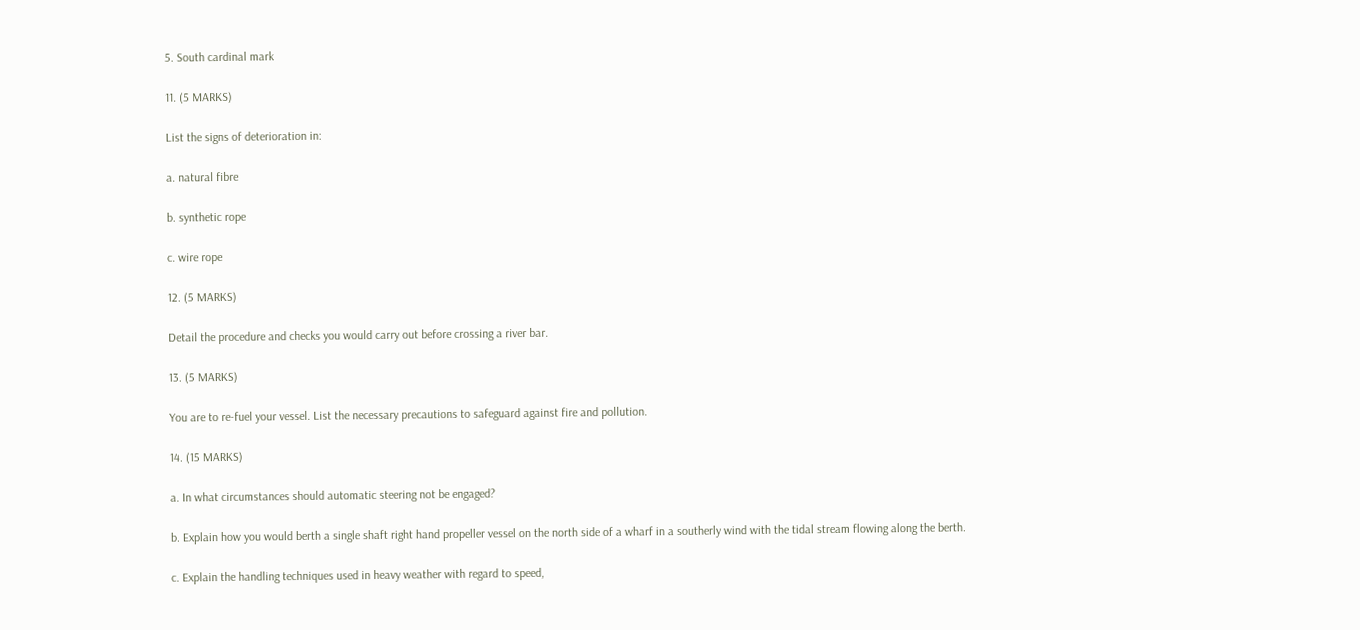5. South cardinal mark

11. (5 MARKS)

List the signs of deterioration in:

a. natural fibre

b. synthetic rope

c. wire rope

12. (5 MARKS)

Detail the procedure and checks you would carry out before crossing a river bar.

13. (5 MARKS)

You are to re-fuel your vessel. List the necessary precautions to safeguard against fire and pollution.

14. (15 MARKS)

a. In what circumstances should automatic steering not be engaged?

b. Explain how you would berth a single shaft right hand propeller vessel on the north side of a wharf in a southerly wind with the tidal stream flowing along the berth.

c. Explain the handling techniques used in heavy weather with regard to speed,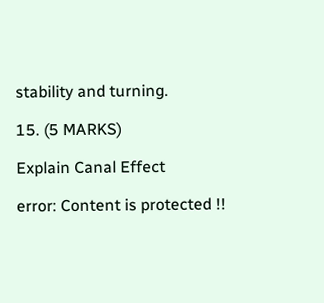stability and turning.

15. (5 MARKS)

Explain Canal Effect

error: Content is protected !!